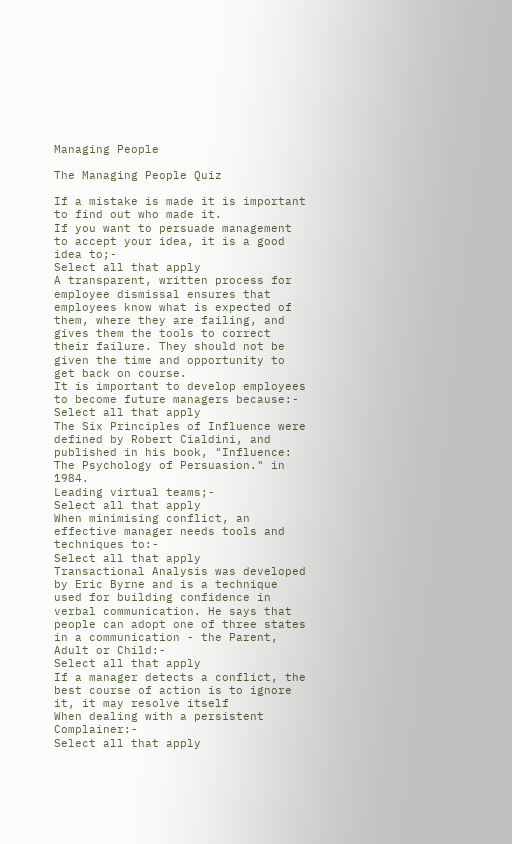Managing People

The Managing People Quiz

If a mistake is made it is important to find out who made it.
If you want to persuade management to accept your idea, it is a good idea to;-
Select all that apply
A transparent, written process for employee dismissal ensures that employees know what is expected of them, where they are failing, and gives them the tools to correct their failure. They should not be given the time and opportunity to get back on course.
It is important to develop employees to become future managers because:-
Select all that apply
The Six Principles of Influence were defined by Robert Cialdini, and published in his book, "Influence: The Psychology of Persuasion." in 1984.
Leading virtual teams;-
Select all that apply
When minimising conflict, an effective manager needs tools and techniques to:-
Select all that apply
Transactional Analysis was developed by Eric Byrne and is a technique used for building confidence in verbal communication. He says that people can adopt one of three states in a communication - the Parent, Adult or Child:-
Select all that apply
If a manager detects a conflict, the best course of action is to ignore it, it may resolve itself
When dealing with a persistent Complainer:-
Select all that apply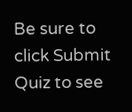Be sure to click Submit Quiz to see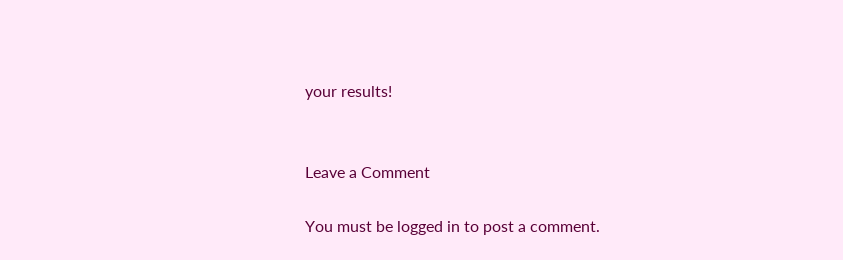your results!


Leave a Comment

You must be logged in to post a comment.